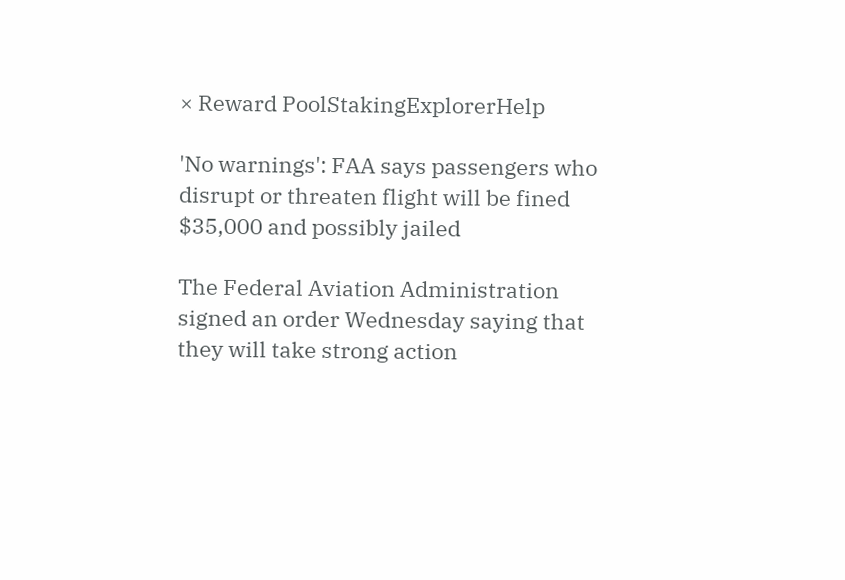× Reward PoolStakingExplorerHelp

'No warnings': FAA says passengers who disrupt or threaten flight will be fined $35,000 and possibly jailed

The Federal Aviation Administration signed an order Wednesday saying that they will take strong action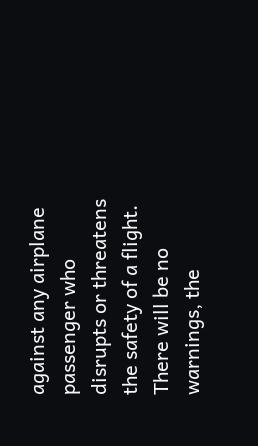against any airplane passenger who disrupts or threatens the safety of a flight. There will be no warnings, the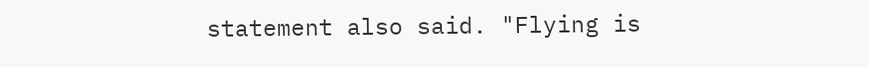statement also said. "Flying is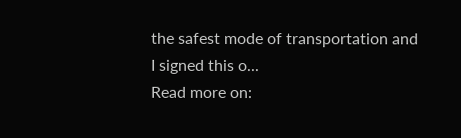the safest mode of transportation and I signed this o...
Read more on: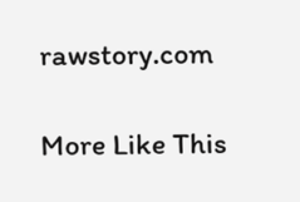rawstory.com

More Like This